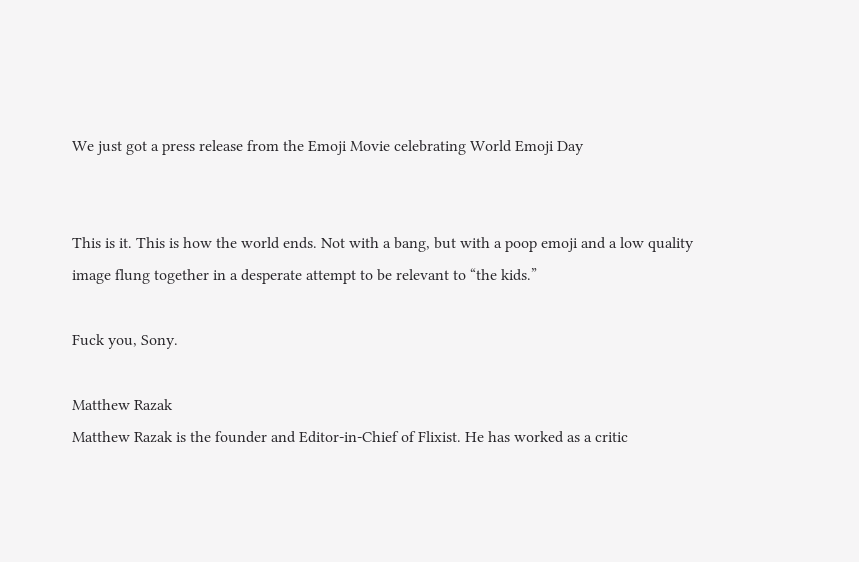We just got a press release from the Emoji Movie celebrating World Emoji Day


This is it. This is how the world ends. Not with a bang, but with a poop emoji and a low quality image flung together in a desperate attempt to be relevant to “the kids.”

Fuck you, Sony.

Matthew Razak
Matthew Razak is the founder and Editor-in-Chief of Flixist. He has worked as a critic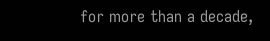for more than a decade,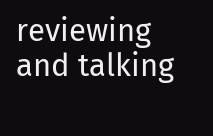reviewing and talking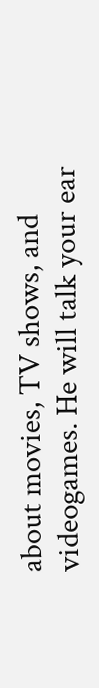about movies, TV shows, and videogames. He will talk your ear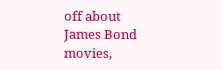off about James Bond movies,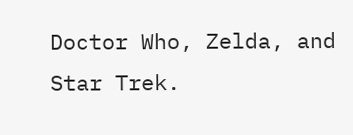Doctor Who, Zelda, and Star Trek.